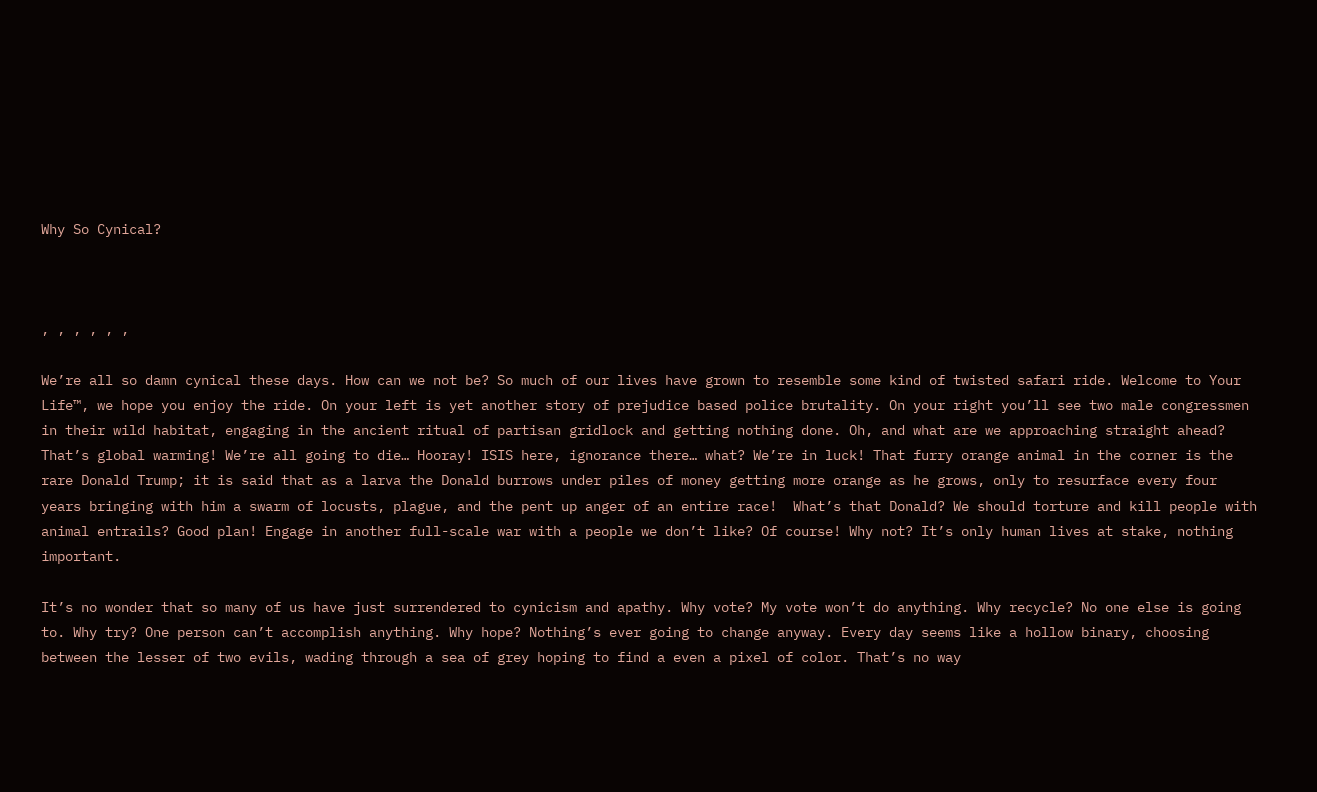Why So Cynical?



, , , , , ,

We’re all so damn cynical these days. How can we not be? So much of our lives have grown to resemble some kind of twisted safari ride. Welcome to Your Life™, we hope you enjoy the ride. On your left is yet another story of prejudice based police brutality. On your right you’ll see two male congressmen in their wild habitat, engaging in the ancient ritual of partisan gridlock and getting nothing done. Oh, and what are we approaching straight ahead? That’s global warming! We’re all going to die… Hooray! ISIS here, ignorance there… what? We’re in luck! That furry orange animal in the corner is the rare Donald Trump; it is said that as a larva the Donald burrows under piles of money getting more orange as he grows, only to resurface every four years bringing with him a swarm of locusts, plague, and the pent up anger of an entire race!  What’s that Donald? We should torture and kill people with animal entrails? Good plan! Engage in another full-scale war with a people we don’t like? Of course! Why not? It’s only human lives at stake, nothing important.

It’s no wonder that so many of us have just surrendered to cynicism and apathy. Why vote? My vote won’t do anything. Why recycle? No one else is going to. Why try? One person can’t accomplish anything. Why hope? Nothing’s ever going to change anyway. Every day seems like a hollow binary, choosing between the lesser of two evils, wading through a sea of grey hoping to find a even a pixel of color. That’s no way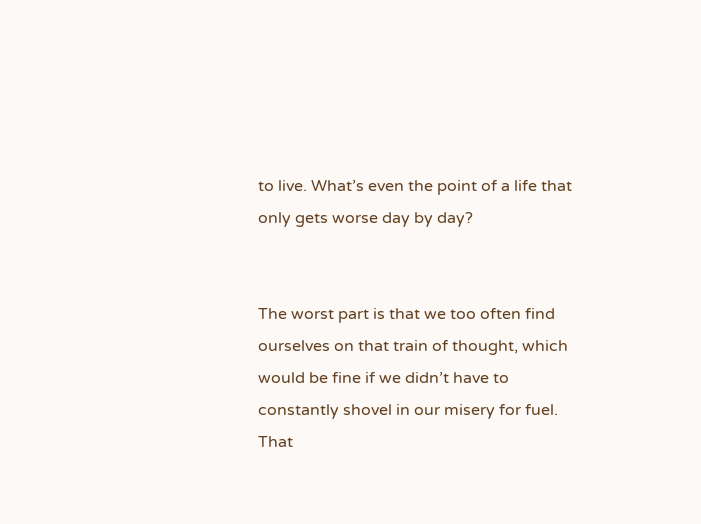to live. What’s even the point of a life that only gets worse day by day?


The worst part is that we too often find ourselves on that train of thought, which would be fine if we didn’t have to constantly shovel in our misery for fuel. That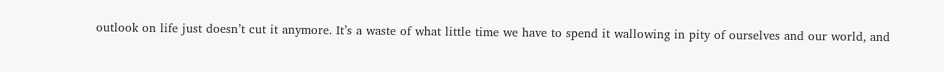outlook on life just doesn’t cut it anymore. It’s a waste of what little time we have to spend it wallowing in pity of ourselves and our world, and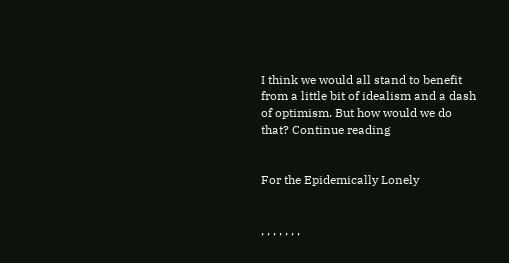I think we would all stand to benefit from a little bit of idealism and a dash of optimism. But how would we do that? Continue reading


For the Epidemically Lonely


, , , , , , ,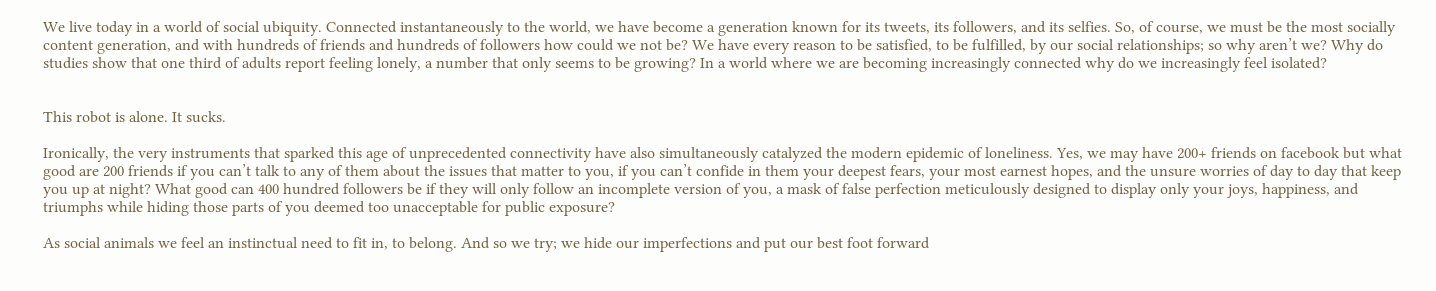We live today in a world of social ubiquity. Connected instantaneously to the world, we have become a generation known for its tweets, its followers, and its selfies. So, of course, we must be the most socially content generation, and with hundreds of friends and hundreds of followers how could we not be? We have every reason to be satisfied, to be fulfilled, by our social relationships; so why aren’t we? Why do studies show that one third of adults report feeling lonely, a number that only seems to be growing? In a world where we are becoming increasingly connected why do we increasingly feel isolated?


This robot is alone. It sucks.

Ironically, the very instruments that sparked this age of unprecedented connectivity have also simultaneously catalyzed the modern epidemic of loneliness. Yes, we may have 200+ friends on facebook but what good are 200 friends if you can’t talk to any of them about the issues that matter to you, if you can’t confide in them your deepest fears, your most earnest hopes, and the unsure worries of day to day that keep you up at night? What good can 400 hundred followers be if they will only follow an incomplete version of you, a mask of false perfection meticulously designed to display only your joys, happiness, and triumphs while hiding those parts of you deemed too unacceptable for public exposure?

As social animals we feel an instinctual need to fit in, to belong. And so we try; we hide our imperfections and put our best foot forward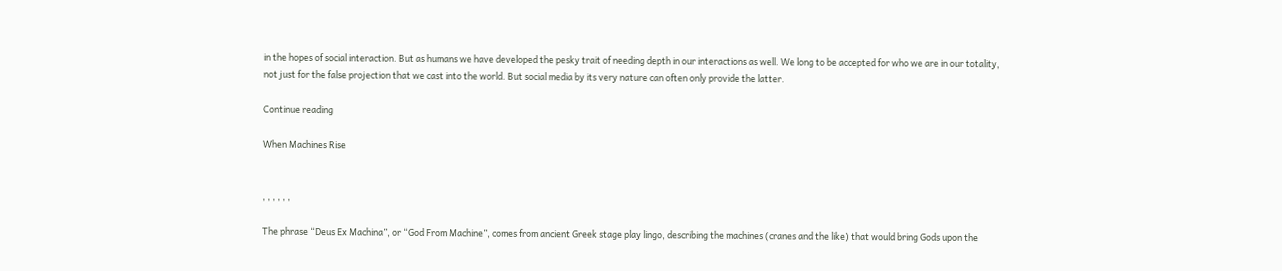in the hopes of social interaction. But as humans we have developed the pesky trait of needing depth in our interactions as well. We long to be accepted for who we are in our totality, not just for the false projection that we cast into the world. But social media by its very nature can often only provide the latter.

Continue reading

When Machines Rise


, , , , , ,

The phrase “Deus Ex Machina”, or “God From Machine”, comes from ancient Greek stage play lingo, describing the machines (cranes and the like) that would bring Gods upon the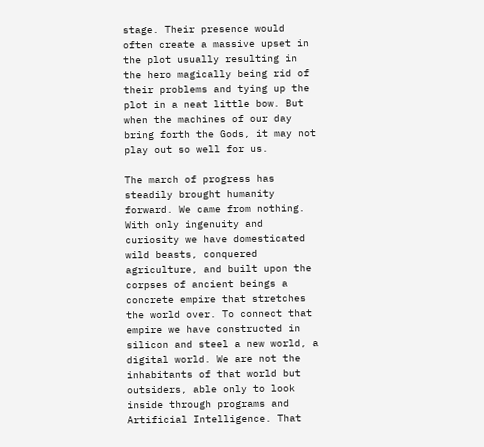stage. Their presence would often create a massive upset in the plot usually resulting in the hero magically being rid of their problems and tying up the plot in a neat little bow. But when the machines of our day bring forth the Gods, it may not play out so well for us.

The march of progress has steadily brought humanity forward. We came from nothing. With only ingenuity and curiosity we have domesticated wild beasts, conquered agriculture, and built upon the corpses of ancient beings a concrete empire that stretches the world over. To connect that empire we have constructed in silicon and steel a new world, a digital world. We are not the inhabitants of that world but outsiders, able only to look inside through programs and Artificial Intelligence. That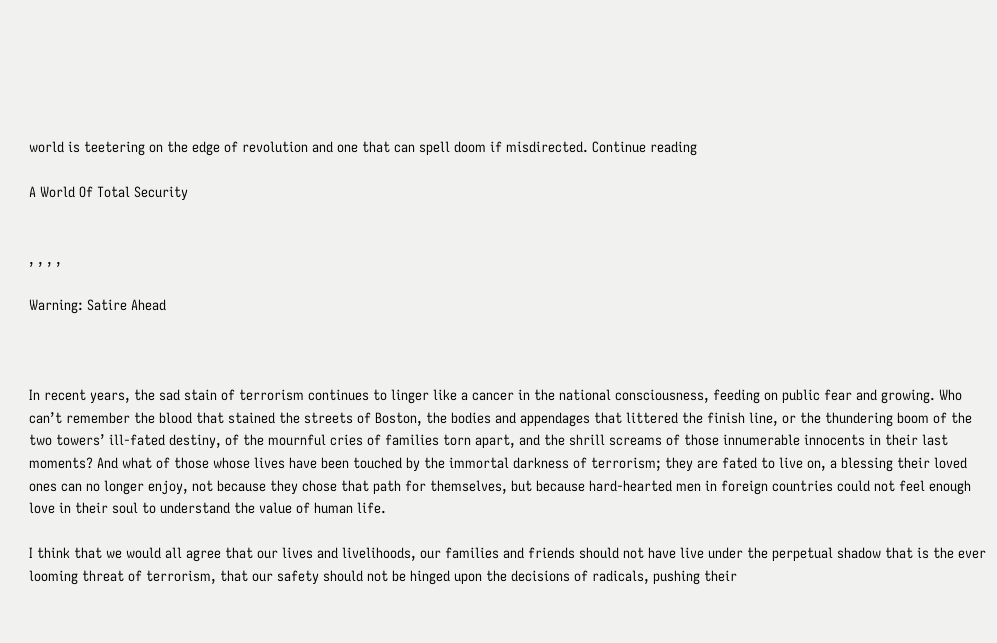world is teetering on the edge of revolution and one that can spell doom if misdirected. Continue reading

A World Of Total Security


, , , ,

Warning: Satire Ahead



In recent years, the sad stain of terrorism continues to linger like a cancer in the national consciousness, feeding on public fear and growing. Who can’t remember the blood that stained the streets of Boston, the bodies and appendages that littered the finish line, or the thundering boom of the two towers’ ill-fated destiny, of the mournful cries of families torn apart, and the shrill screams of those innumerable innocents in their last moments? And what of those whose lives have been touched by the immortal darkness of terrorism; they are fated to live on, a blessing their loved ones can no longer enjoy, not because they chose that path for themselves, but because hard-hearted men in foreign countries could not feel enough love in their soul to understand the value of human life.

I think that we would all agree that our lives and livelihoods, our families and friends should not have live under the perpetual shadow that is the ever looming threat of terrorism, that our safety should not be hinged upon the decisions of radicals, pushing their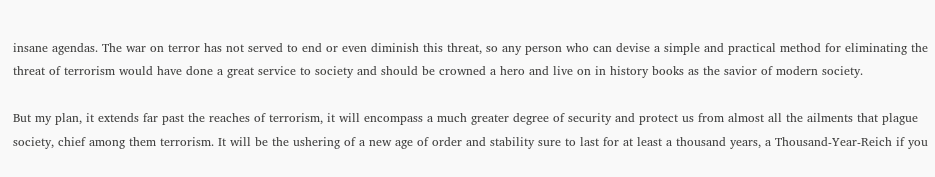insane agendas. The war on terror has not served to end or even diminish this threat, so any person who can devise a simple and practical method for eliminating the threat of terrorism would have done a great service to society and should be crowned a hero and live on in history books as the savior of modern society.

But my plan, it extends far past the reaches of terrorism, it will encompass a much greater degree of security and protect us from almost all the ailments that plague society, chief among them terrorism. It will be the ushering of a new age of order and stability sure to last for at least a thousand years, a Thousand-Year-Reich if you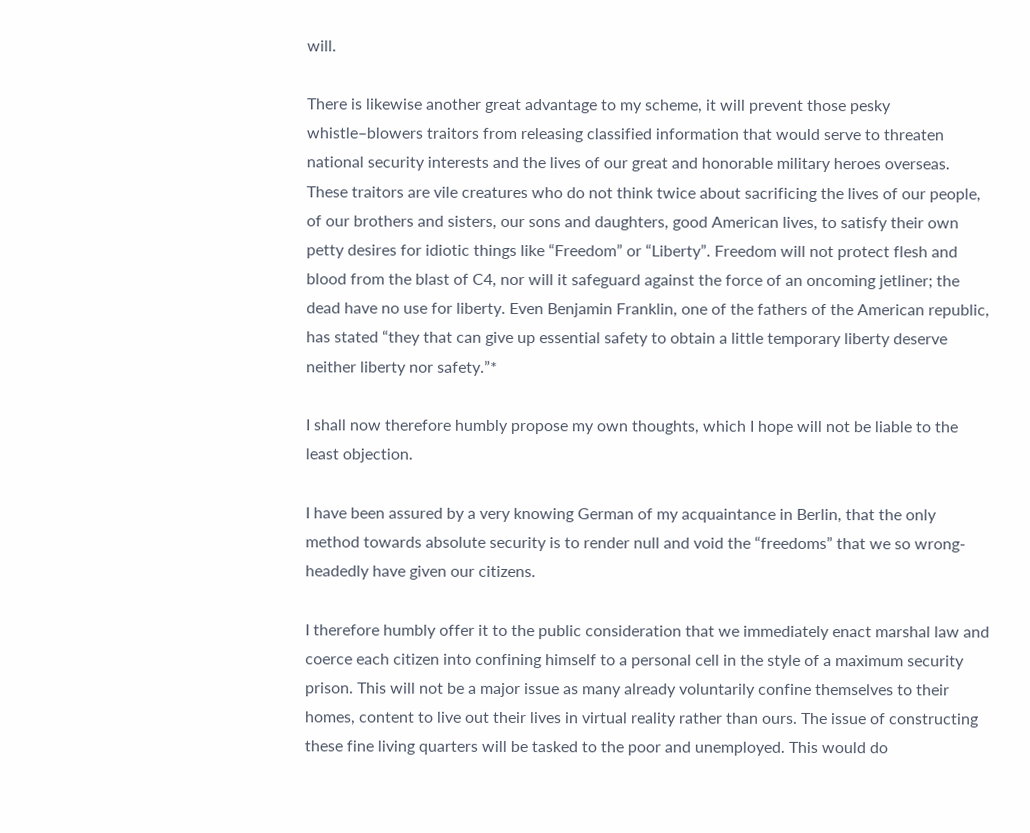will.

There is likewise another great advantage to my scheme, it will prevent those pesky whistle–blowers traitors from releasing classified information that would serve to threaten national security interests and the lives of our great and honorable military heroes overseas. These traitors are vile creatures who do not think twice about sacrificing the lives of our people, of our brothers and sisters, our sons and daughters, good American lives, to satisfy their own petty desires for idiotic things like “Freedom” or “Liberty”. Freedom will not protect flesh and blood from the blast of C4, nor will it safeguard against the force of an oncoming jetliner; the dead have no use for liberty. Even Benjamin Franklin, one of the fathers of the American republic, has stated “they that can give up essential safety to obtain a little temporary liberty deserve neither liberty nor safety.”*

I shall now therefore humbly propose my own thoughts, which I hope will not be liable to the least objection.

I have been assured by a very knowing German of my acquaintance in Berlin, that the only method towards absolute security is to render null and void the “freedoms” that we so wrong-headedly have given our citizens.

I therefore humbly offer it to the public consideration that we immediately enact marshal law and coerce each citizen into confining himself to a personal cell in the style of a maximum security prison. This will not be a major issue as many already voluntarily confine themselves to their homes, content to live out their lives in virtual reality rather than ours. The issue of constructing these fine living quarters will be tasked to the poor and unemployed. This would do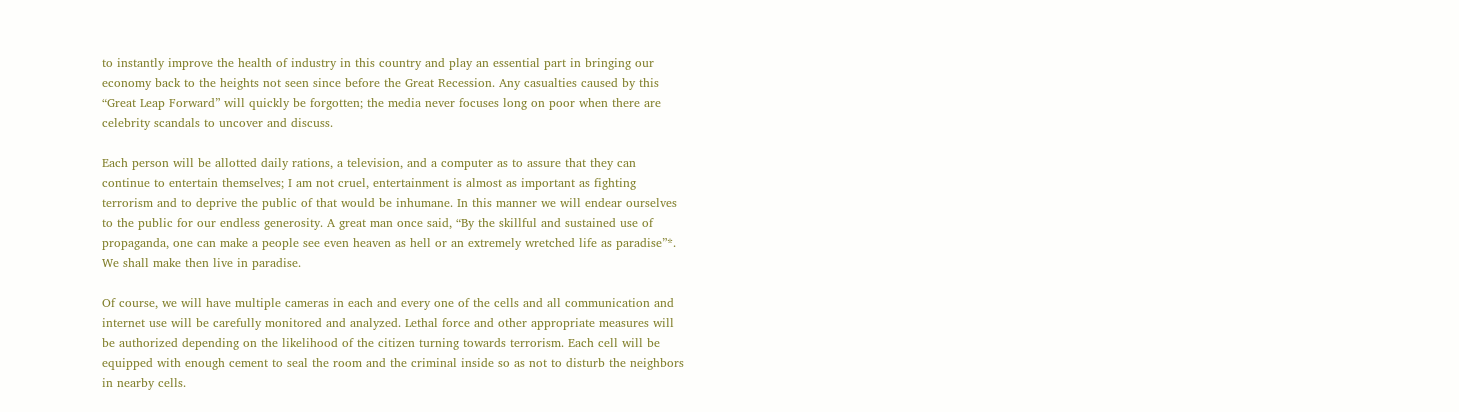to instantly improve the health of industry in this country and play an essential part in bringing our economy back to the heights not seen since before the Great Recession. Any casualties caused by this “Great Leap Forward” will quickly be forgotten; the media never focuses long on poor when there are celebrity scandals to uncover and discuss.

Each person will be allotted daily rations, a television, and a computer as to assure that they can continue to entertain themselves; I am not cruel, entertainment is almost as important as fighting terrorism and to deprive the public of that would be inhumane. In this manner we will endear ourselves to the public for our endless generosity. A great man once said, “By the skillful and sustained use of propaganda, one can make a people see even heaven as hell or an extremely wretched life as paradise”*. We shall make then live in paradise.

Of course, we will have multiple cameras in each and every one of the cells and all communication and internet use will be carefully monitored and analyzed. Lethal force and other appropriate measures will be authorized depending on the likelihood of the citizen turning towards terrorism. Each cell will be equipped with enough cement to seal the room and the criminal inside so as not to disturb the neighbors in nearby cells.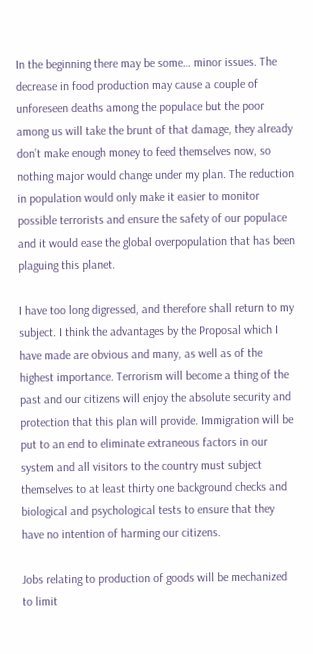In the beginning there may be some… minor issues. The decrease in food production may cause a couple of unforeseen deaths among the populace but the poor among us will take the brunt of that damage, they already don’t make enough money to feed themselves now, so nothing major would change under my plan. The reduction in population would only make it easier to monitor possible terrorists and ensure the safety of our populace and it would ease the global overpopulation that has been plaguing this planet.

I have too long digressed, and therefore shall return to my subject. I think the advantages by the Proposal which I have made are obvious and many, as well as of the highest importance. Terrorism will become a thing of the past and our citizens will enjoy the absolute security and protection that this plan will provide. Immigration will be put to an end to eliminate extraneous factors in our system and all visitors to the country must subject themselves to at least thirty one background checks and biological and psychological tests to ensure that they have no intention of harming our citizens.

Jobs relating to production of goods will be mechanized to limit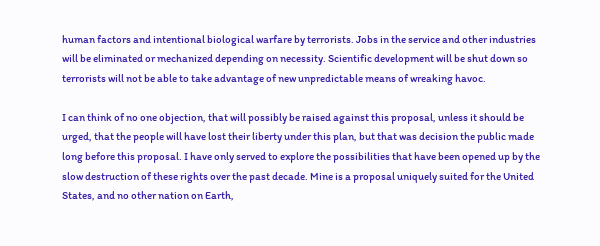human factors and intentional biological warfare by terrorists. Jobs in the service and other industries will be eliminated or mechanized depending on necessity. Scientific development will be shut down so terrorists will not be able to take advantage of new unpredictable means of wreaking havoc.

I can think of no one objection, that will possibly be raised against this proposal, unless it should be urged, that the people will have lost their liberty under this plan, but that was decision the public made long before this proposal. I have only served to explore the possibilities that have been opened up by the slow destruction of these rights over the past decade. Mine is a proposal uniquely suited for the United States, and no other nation on Earth,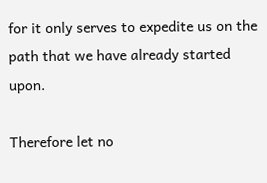for it only serves to expedite us on the path that we have already started upon.

Therefore let no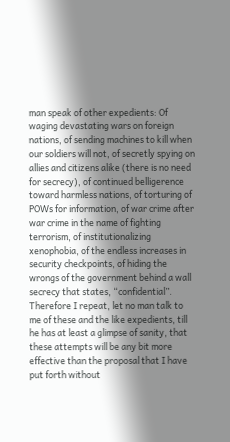man speak of other expedients: Of waging devastating wars on foreign nations, of sending machines to kill when our soldiers will not, of secretly spying on allies and citizens alike (there is no need for secrecy), of continued belligerence toward harmless nations, of torturing of POWs for information, of war crime after war crime in the name of fighting terrorism, of institutionalizing xenophobia, of the endless increases in security checkpoints, of hiding the wrongs of the government behind a wall secrecy that states, “confidential”. Therefore I repeat, let no man talk to me of these and the like expedients, till he has at least a glimpse of sanity, that these attempts will be any bit more effective than the proposal that I have put forth without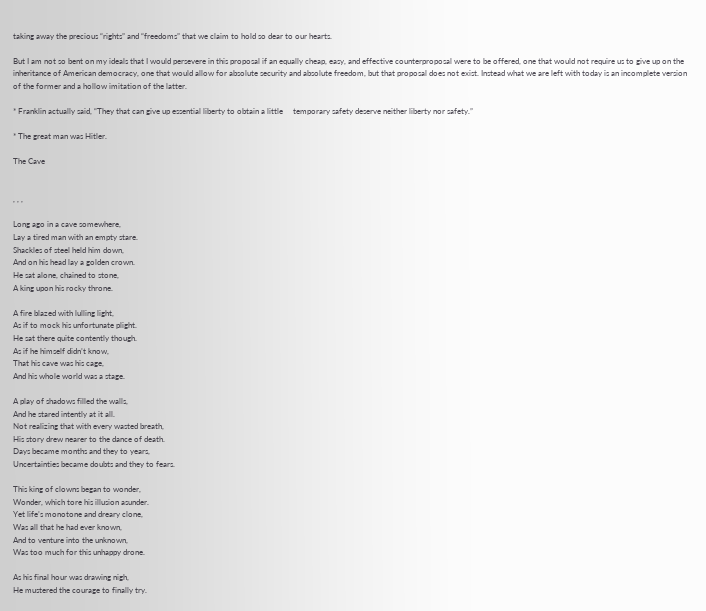taking away the precious “rights” and “freedoms” that we claim to hold so dear to our hearts.

But I am not so bent on my ideals that I would persevere in this proposal if an equally cheap, easy, and effective counterproposal were to be offered, one that would not require us to give up on the inheritance of American democracy, one that would allow for absolute security and absolute freedom, but that proposal does not exist. Instead what we are left with today is an incomplete version of the former and a hollow imitation of the latter.

* Franklin actually said, “They that can give up essential liberty to obtain a little     temporary safety deserve neither liberty nor safety.”

* The great man was Hitler.

The Cave


, , ,

Long ago in a cave somewhere,
Lay a tired man with an empty stare.
Shackles of steel held him down,
And on his head lay a golden crown.
He sat alone, chained to stone,
A king upon his rocky throne.

A fire blazed with lulling light,
As if to mock his unfortunate plight.
He sat there quite contently though.
As if he himself didn’t know,
That his cave was his cage,
And his whole world was a stage.

A play of shadows filled the walls,
And he stared intently at it all.
Not realizing that with every wasted breath,
His story drew nearer to the dance of death.
Days became months and they to years,
Uncertainties became doubts and they to fears.

This king of clowns began to wonder,
Wonder, which tore his illusion asunder.
Yet life’s monotone and dreary clone,
Was all that he had ever known,
And to venture into the unknown,
Was too much for this unhappy drone.

As his final hour was drawing nigh,
He mustered the courage to finally try.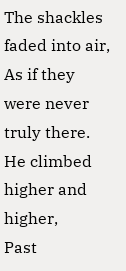The shackles faded into air,
As if they were never truly there.
He climbed higher and higher,
Past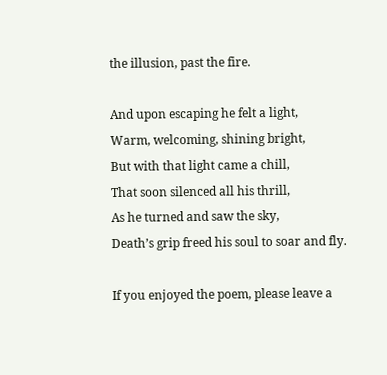the illusion, past the fire.

And upon escaping he felt a light,
Warm, welcoming, shining bright,
But with that light came a chill,
That soon silenced all his thrill,
As he turned and saw the sky,
Death’s grip freed his soul to soar and fly.

If you enjoyed the poem, please leave a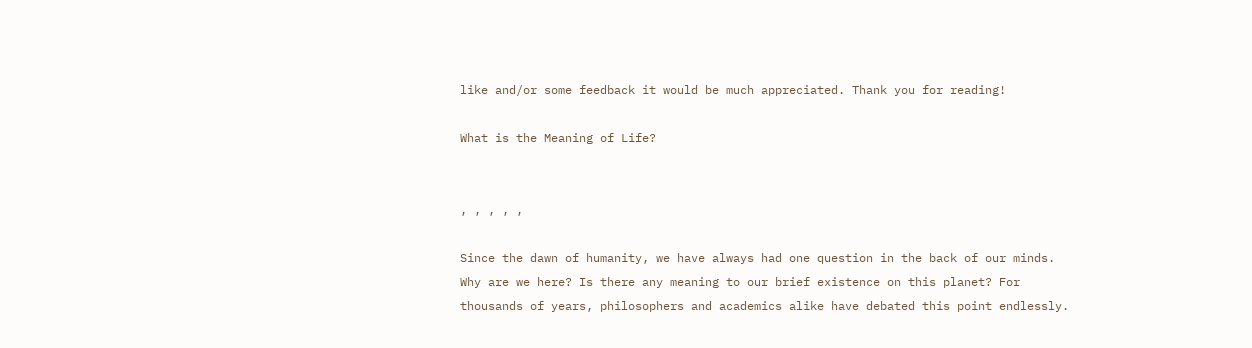like and/or some feedback it would be much appreciated. Thank you for reading!

What is the Meaning of Life?


, , , , ,

Since the dawn of humanity, we have always had one question in the back of our minds. Why are we here? Is there any meaning to our brief existence on this planet? For thousands of years, philosophers and academics alike have debated this point endlessly.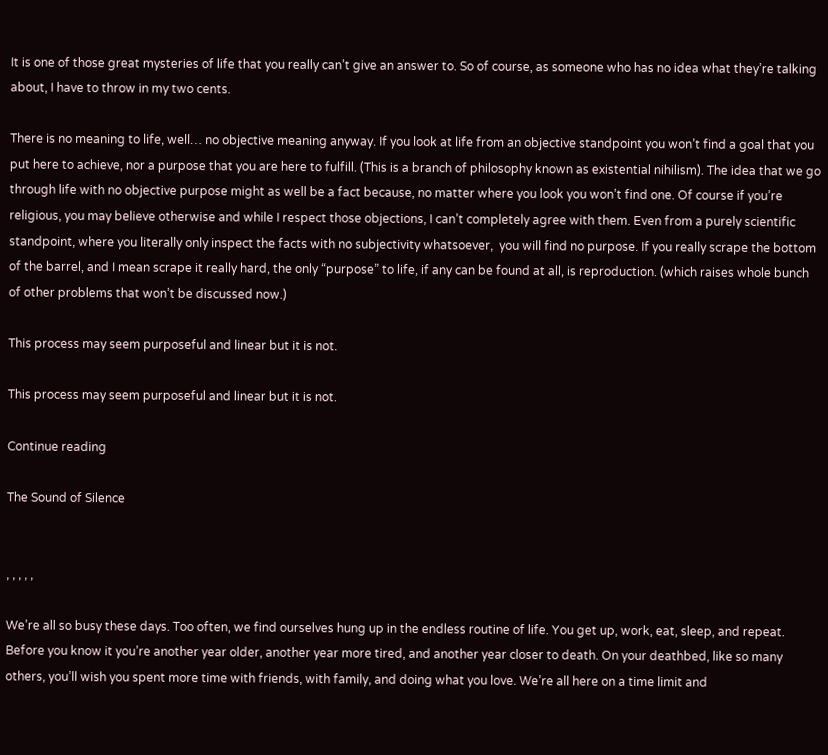It is one of those great mysteries of life that you really can’t give an answer to. So of course, as someone who has no idea what they’re talking about, I have to throw in my two cents.

There is no meaning to life, well… no objective meaning anyway. If you look at life from an objective standpoint you won’t find a goal that you put here to achieve, nor a purpose that you are here to fulfill. (This is a branch of philosophy known as existential nihilism). The idea that we go through life with no objective purpose might as well be a fact because, no matter where you look you won’t find one. Of course if you’re religious, you may believe otherwise and while I respect those objections, I can’t completely agree with them. Even from a purely scientific standpoint, where you literally only inspect the facts with no subjectivity whatsoever,  you will find no purpose. If you really scrape the bottom of the barrel, and I mean scrape it really hard, the only “purpose” to life, if any can be found at all, is reproduction. (which raises whole bunch of other problems that won’t be discussed now.)

This process may seem purposeful and linear but it is not.

This process may seem purposeful and linear but it is not.

Continue reading

The Sound of Silence


, , , , ,

We’re all so busy these days. Too often, we find ourselves hung up in the endless routine of life. You get up, work, eat, sleep, and repeat. Before you know it you’re another year older, another year more tired, and another year closer to death. On your deathbed, like so many others, you’ll wish you spent more time with friends, with family, and doing what you love. We’re all here on a time limit and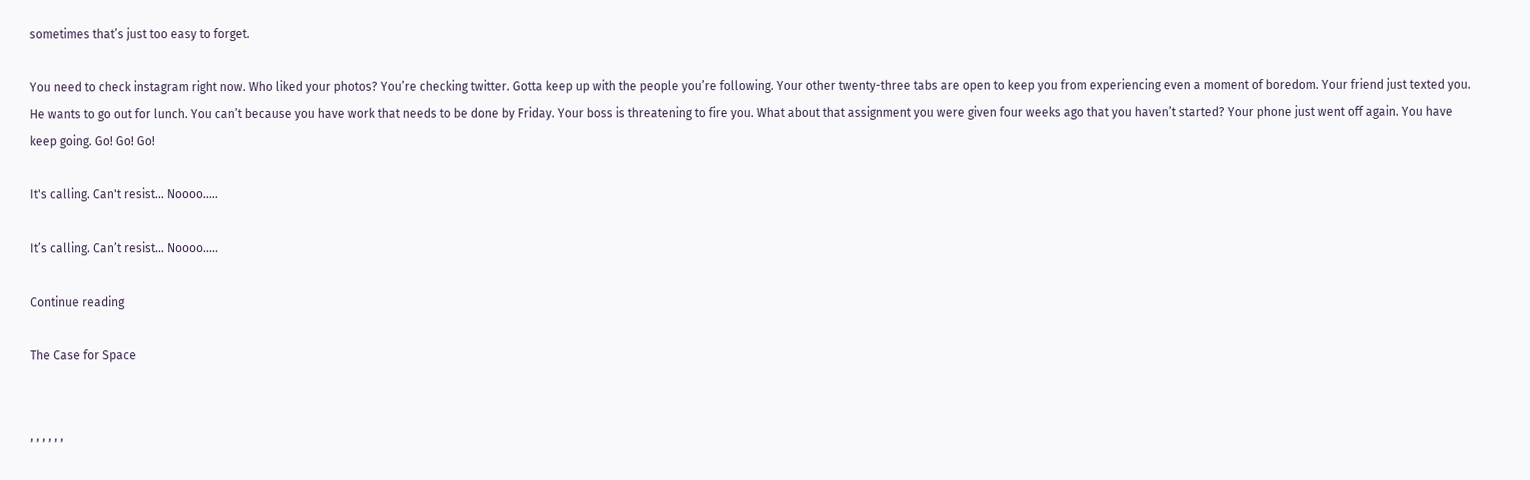sometimes that’s just too easy to forget.

You need to check instagram right now. Who liked your photos? You’re checking twitter. Gotta keep up with the people you’re following. Your other twenty-three tabs are open to keep you from experiencing even a moment of boredom. Your friend just texted you. He wants to go out for lunch. You can’t because you have work that needs to be done by Friday. Your boss is threatening to fire you. What about that assignment you were given four weeks ago that you haven’t started? Your phone just went off again. You have keep going. Go! Go! Go!

It's calling. Can't resist... Noooo.....

It’s calling. Can’t resist… Noooo…..

Continue reading

The Case for Space


, , , , , ,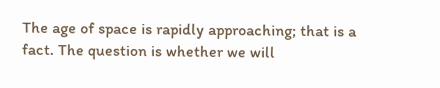The age of space is rapidly approaching; that is a fact. The question is whether we will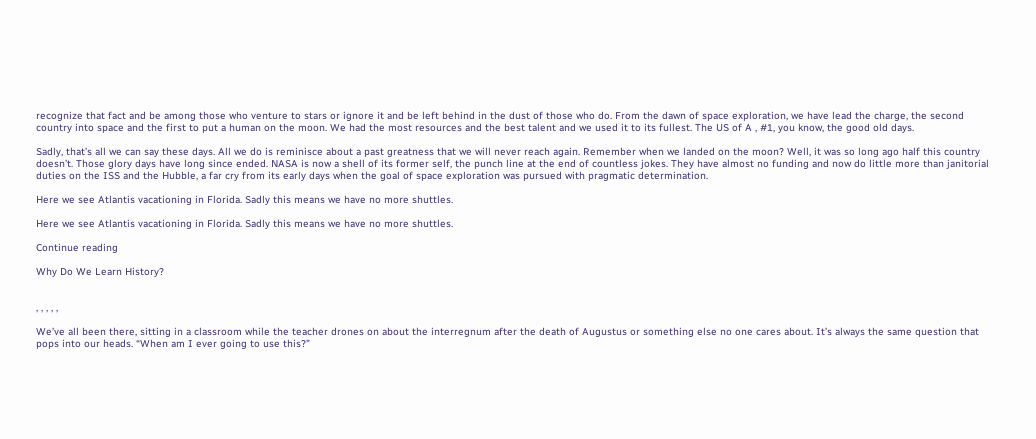recognize that fact and be among those who venture to stars or ignore it and be left behind in the dust of those who do. From the dawn of space exploration, we have lead the charge, the second country into space and the first to put a human on the moon. We had the most resources and the best talent and we used it to its fullest. The US of A , #1, you know, the good old days.

Sadly, that’s all we can say these days. All we do is reminisce about a past greatness that we will never reach again. Remember when we landed on the moon? Well, it was so long ago half this country doesn’t. Those glory days have long since ended. NASA is now a shell of its former self, the punch line at the end of countless jokes. They have almost no funding and now do little more than janitorial duties on the ISS and the Hubble, a far cry from its early days when the goal of space exploration was pursued with pragmatic determination.

Here we see Atlantis vacationing in Florida. Sadly this means we have no more shuttles.

Here we see Atlantis vacationing in Florida. Sadly this means we have no more shuttles.

Continue reading

Why Do We Learn History?


, , , , ,

We’ve all been there, sitting in a classroom while the teacher drones on about the interregnum after the death of Augustus or something else no one cares about. It’s always the same question that pops into our heads. “When am I ever going to use this?”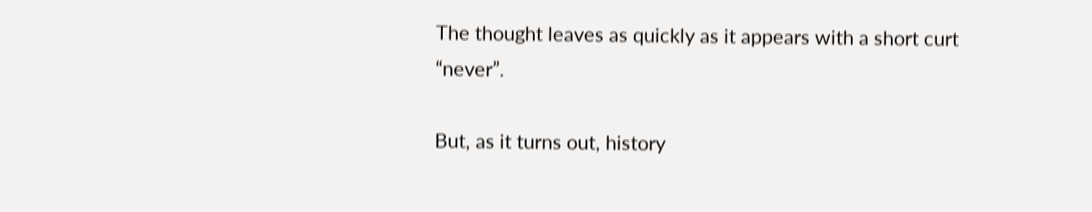The thought leaves as quickly as it appears with a short curt “never”.

But, as it turns out, history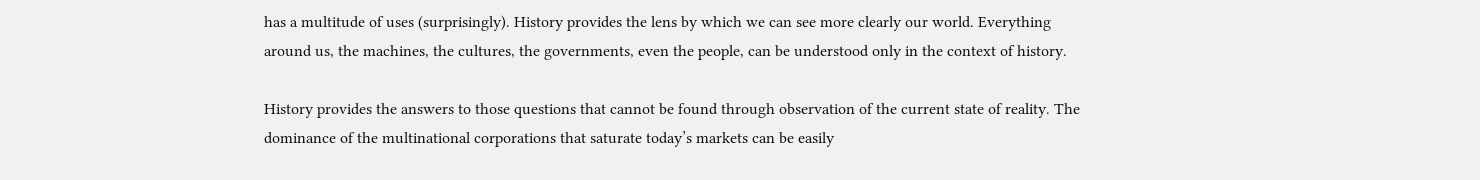has a multitude of uses (surprisingly). History provides the lens by which we can see more clearly our world. Everything around us, the machines, the cultures, the governments, even the people, can be understood only in the context of history.

History provides the answers to those questions that cannot be found through observation of the current state of reality. The dominance of the multinational corporations that saturate today’s markets can be easily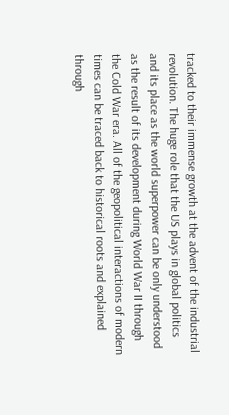tracked to their immense growth at the advent of the industrial revolution. The huge role that the US plays in global politics and its place as the world superpower can be only understood as the result of its development during World War II through the Cold War era. All of the geopolitical interactions of modern times can be traced back to historical roots and explained through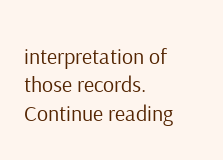interpretation of those records. Continue reading